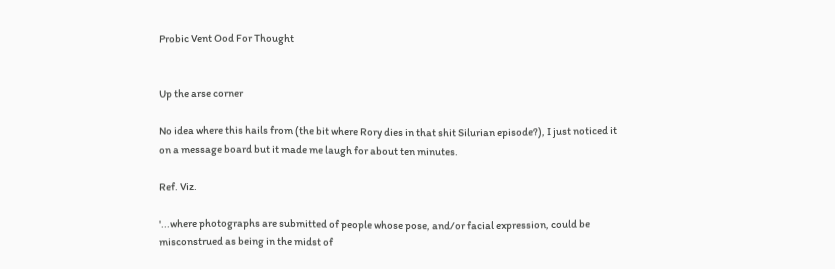Probic Vent Ood For Thought


Up the arse corner

No idea where this hails from (the bit where Rory dies in that shit Silurian episode?), I just noticed it on a message board but it made me laugh for about ten minutes.

Ref. Viz.

'...where photographs are submitted of people whose pose, and/or facial expression, could be misconstrued as being in the midst of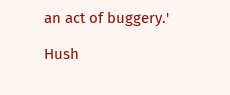an act of buggery.'

Hush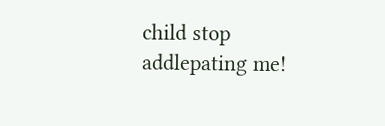child stop addlepating me!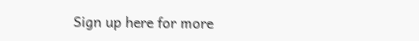Sign up here for more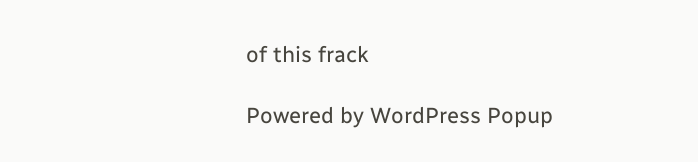of this frack

Powered by WordPress Popup